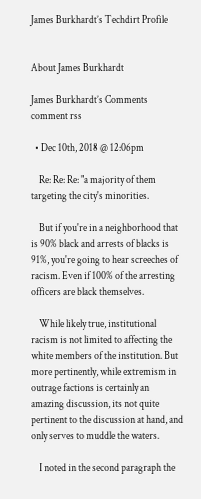James Burkhardt’s Techdirt Profile


About James Burkhardt

James Burkhardt’s Comments comment rss

  • Dec 10th, 2018 @ 12:06pm

    Re: Re: Re: "a majority of them targeting the city's minorities.

    But if you're in a neighborhood that is 90% black and arrests of blacks is 91%, you're going to hear screeches of racism. Even if 100% of the arresting officers are black themselves.

    While likely true, institutional racism is not limited to affecting the white members of the institution. But more pertinently, while extremism in outrage factions is certainly an amazing discussion, its not quite pertinent to the discussion at hand, and only serves to muddle the waters.

    I noted in the second paragraph the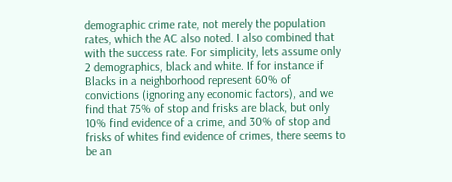demographic crime rate, not merely the population rates, which the AC also noted. I also combined that with the success rate. For simplicity, lets assume only 2 demographics, black and white. If for instance if Blacks in a neighborhood represent 60% of convictions (ignoring any economic factors), and we find that 75% of stop and frisks are black, but only 10% find evidence of a crime, and 30% of stop and frisks of whites find evidence of crimes, there seems to be an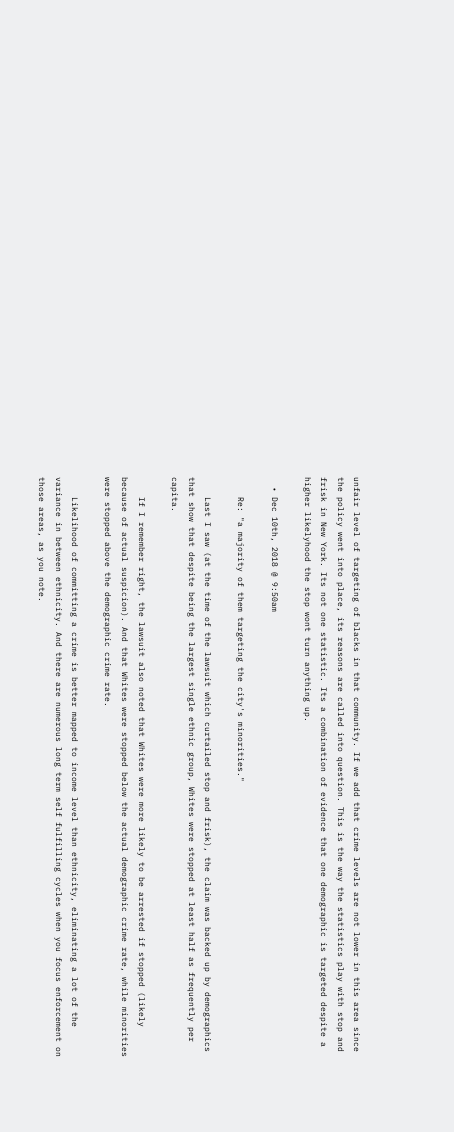unfair level of targeting of blacks in that community. If we add that crime levels are not lower in this area since the policy went into place, its reasons are called into question. This is the way the statistics play with stop and frisk in New York. Its not one statistic. Its a combination of evidence that one demographic is targeted despite a higher likelyhood the stop wont turn anything up.

  • Dec 10th, 2018 @ 9:50am

    Re: "a majority of them targeting the city's minorities."

    Last I saw (at the time of the lawsuit which curtailed stop and frisk), the claim was backed up by demographics that show that despite being the largest single ethnic group, Whites were stopped at least half as frequently per capita.

    If I remember right, the lawsuit also noted that Whites were more likely to be arrested if stopped (likely because of actual suspicion). And that Whites were stopped below the actual demographic crime rate, while minorities were stopped above the demographic crime rate.

    Likelihood of committing a crime is better mapped to income level than ethnicity, eliminating a lot of the variance in between ethnicity. And there are numerous long term self fulfilling cycles when you focus enforcement on those areas, as you note.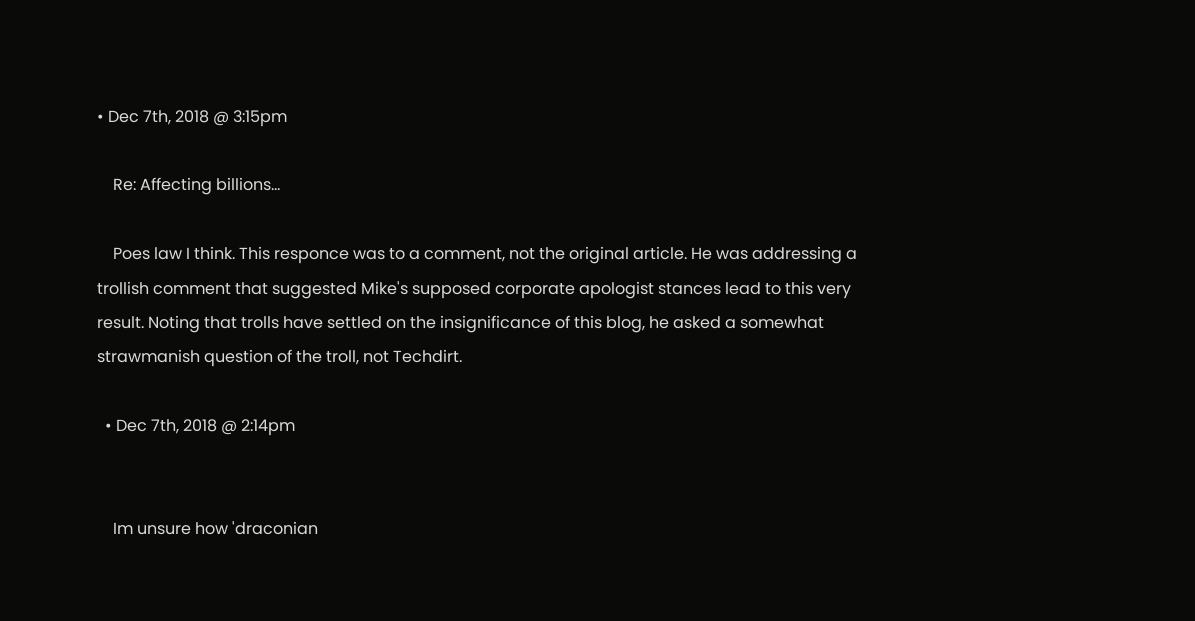• Dec 7th, 2018 @ 3:15pm

    Re: Affecting billions...

    Poes law I think. This responce was to a comment, not the original article. He was addressing a trollish comment that suggested Mike's supposed corporate apologist stances lead to this very result. Noting that trolls have settled on the insignificance of this blog, he asked a somewhat strawmanish question of the troll, not Techdirt.

  • Dec 7th, 2018 @ 2:14pm


    Im unsure how 'draconian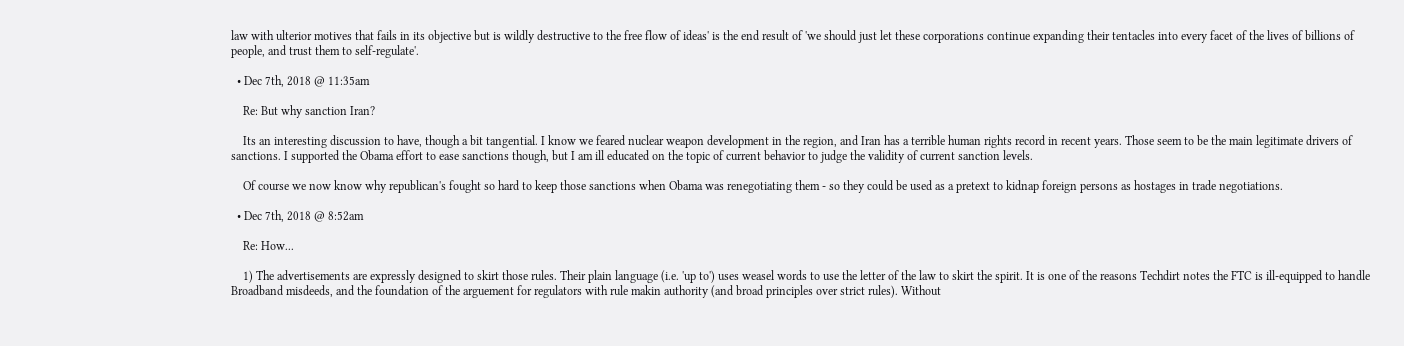law with ulterior motives that fails in its objective but is wildly destructive to the free flow of ideas' is the end result of 'we should just let these corporations continue expanding their tentacles into every facet of the lives of billions of people, and trust them to self-regulate'.

  • Dec 7th, 2018 @ 11:35am

    Re: But why sanction Iran?

    Its an interesting discussion to have, though a bit tangential. I know we feared nuclear weapon development in the region, and Iran has a terrible human rights record in recent years. Those seem to be the main legitimate drivers of sanctions. I supported the Obama effort to ease sanctions though, but I am ill educated on the topic of current behavior to judge the validity of current sanction levels.

    Of course we now know why republican's fought so hard to keep those sanctions when Obama was renegotiating them - so they could be used as a pretext to kidnap foreign persons as hostages in trade negotiations.

  • Dec 7th, 2018 @ 8:52am

    Re: How...

    1) The advertisements are expressly designed to skirt those rules. Their plain language (i.e. 'up to') uses weasel words to use the letter of the law to skirt the spirit. It is one of the reasons Techdirt notes the FTC is ill-equipped to handle Broadband misdeeds, and the foundation of the arguement for regulators with rule makin authority (and broad principles over strict rules). Without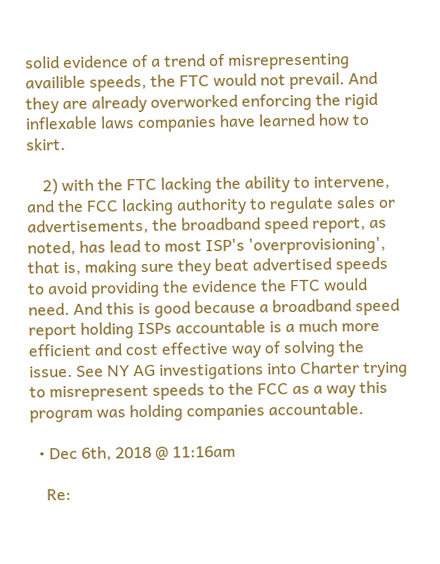solid evidence of a trend of misrepresenting availible speeds, the FTC would not prevail. And they are already overworked enforcing the rigid inflexable laws companies have learned how to skirt.

    2) with the FTC lacking the ability to intervene, and the FCC lacking authority to regulate sales or advertisements, the broadband speed report, as noted, has lead to most ISP's 'overprovisioning', that is, making sure they beat advertised speeds to avoid providing the evidence the FTC would need. And this is good because a broadband speed report holding ISPs accountable is a much more efficient and cost effective way of solving the issue. See NY AG investigations into Charter trying to misrepresent speeds to the FCC as a way this program was holding companies accountable.

  • Dec 6th, 2018 @ 11:16am

    Re: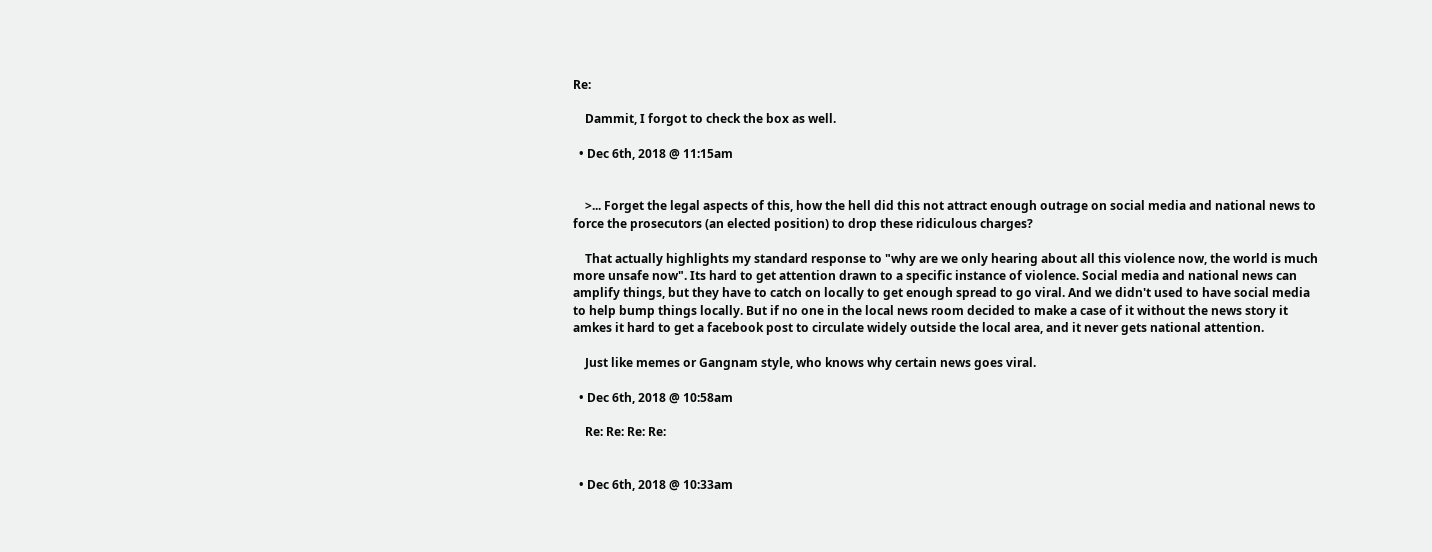Re:

    Dammit, I forgot to check the box as well.

  • Dec 6th, 2018 @ 11:15am


    >... Forget the legal aspects of this, how the hell did this not attract enough outrage on social media and national news to force the prosecutors (an elected position) to drop these ridiculous charges?

    That actually highlights my standard response to "why are we only hearing about all this violence now, the world is much more unsafe now". Its hard to get attention drawn to a specific instance of violence. Social media and national news can amplify things, but they have to catch on locally to get enough spread to go viral. And we didn't used to have social media to help bump things locally. But if no one in the local news room decided to make a case of it without the news story it amkes it hard to get a facebook post to circulate widely outside the local area, and it never gets national attention.

    Just like memes or Gangnam style, who knows why certain news goes viral.

  • Dec 6th, 2018 @ 10:58am

    Re: Re: Re: Re:


  • Dec 6th, 2018 @ 10:33am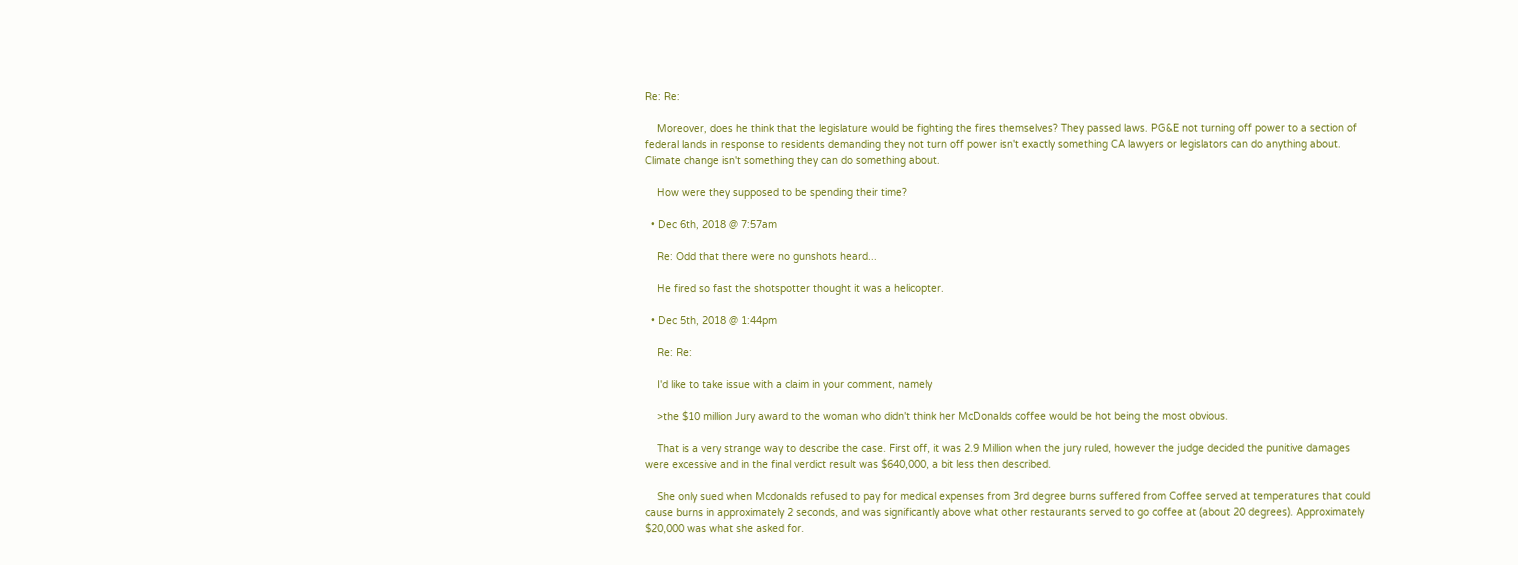Re: Re:

    Moreover, does he think that the legislature would be fighting the fires themselves? They passed laws. PG&E not turning off power to a section of federal lands in response to residents demanding they not turn off power isn't exactly something CA lawyers or legislators can do anything about. Climate change isn't something they can do something about.

    How were they supposed to be spending their time?

  • Dec 6th, 2018 @ 7:57am

    Re: Odd that there were no gunshots heard...

    He fired so fast the shotspotter thought it was a helicopter.

  • Dec 5th, 2018 @ 1:44pm

    Re: Re:

    I'd like to take issue with a claim in your comment, namely

    >the $10 million Jury award to the woman who didn't think her McDonalds coffee would be hot being the most obvious.

    That is a very strange way to describe the case. First off, it was 2.9 Million when the jury ruled, however the judge decided the punitive damages were excessive and in the final verdict result was $640,000, a bit less then described.

    She only sued when Mcdonalds refused to pay for medical expenses from 3rd degree burns suffered from Coffee served at temperatures that could cause burns in approximately 2 seconds, and was significantly above what other restaurants served to go coffee at (about 20 degrees). Approximately $20,000 was what she asked for.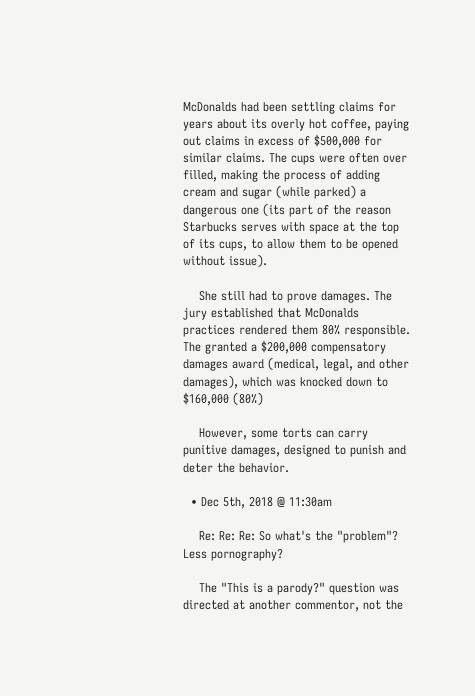McDonalds had been settling claims for years about its overly hot coffee, paying out claims in excess of $500,000 for similar claims. The cups were often over filled, making the process of adding cream and sugar (while parked) a dangerous one (its part of the reason Starbucks serves with space at the top of its cups, to allow them to be opened without issue).

    She still had to prove damages. The jury established that McDonalds practices rendered them 80% responsible. The granted a $200,000 compensatory damages award (medical, legal, and other damages), which was knocked down to $160,000 (80%)

    However, some torts can carry punitive damages, designed to punish and deter the behavior.

  • Dec 5th, 2018 @ 11:30am

    Re: Re: Re: So what's the "problem"? Less pornography?

    The "This is a parody?" question was directed at another commentor, not the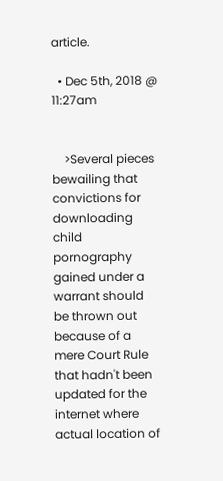article.

  • Dec 5th, 2018 @ 11:27am


    >Several pieces bewailing that convictions for downloading child pornography gained under a warrant should be thrown out because of a mere Court Rule that hadn't been updated for the internet where actual location of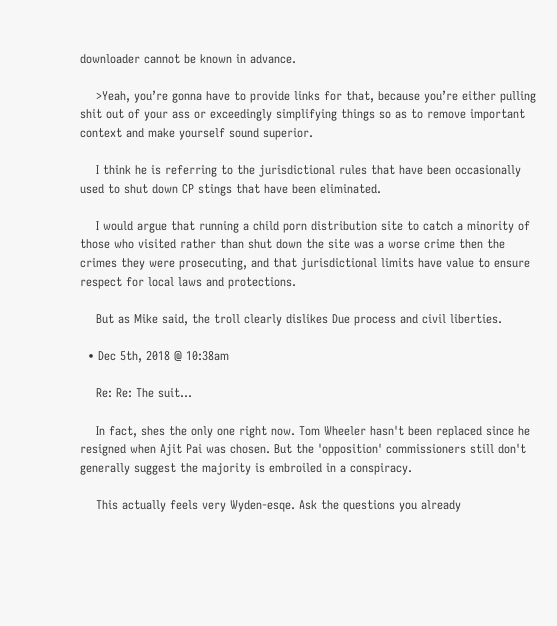downloader cannot be known in advance.

    >Yeah, you’re gonna have to provide links for that, because you’re either pulling shit out of your ass or exceedingly simplifying things so as to remove important context and make yourself sound superior.

    I think he is referring to the jurisdictional rules that have been occasionally used to shut down CP stings that have been eliminated.

    I would argue that running a child porn distribution site to catch a minority of those who visited rather than shut down the site was a worse crime then the crimes they were prosecuting, and that jurisdictional limits have value to ensure respect for local laws and protections.

    But as Mike said, the troll clearly dislikes Due process and civil liberties.

  • Dec 5th, 2018 @ 10:38am

    Re: Re: The suit...

    In fact, shes the only one right now. Tom Wheeler hasn't been replaced since he resigned when Ajit Pai was chosen. But the 'opposition' commissioners still don't generally suggest the majority is embroiled in a conspiracy.

    This actually feels very Wyden-esqe. Ask the questions you already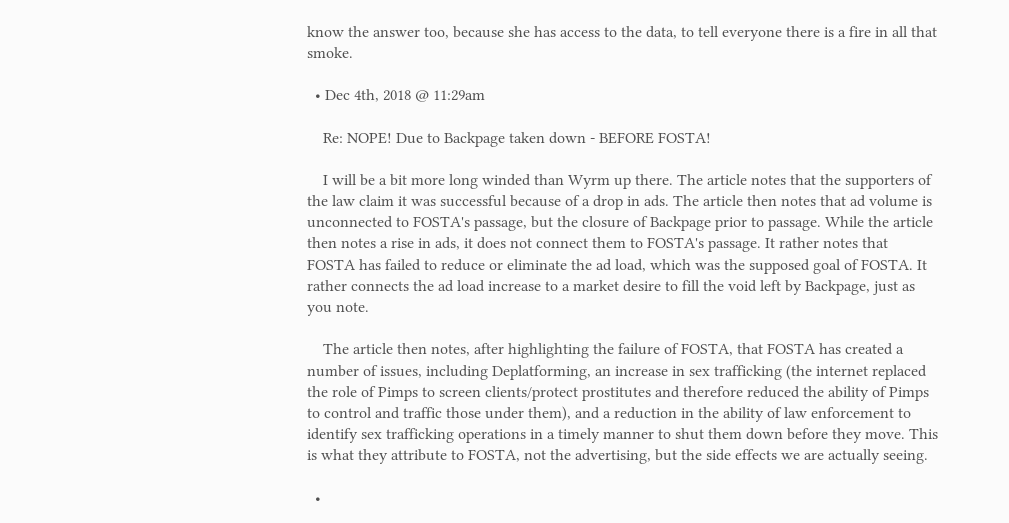know the answer too, because she has access to the data, to tell everyone there is a fire in all that smoke.

  • Dec 4th, 2018 @ 11:29am

    Re: NOPE! Due to Backpage taken down - BEFORE FOSTA!

    I will be a bit more long winded than Wyrm up there. The article notes that the supporters of the law claim it was successful because of a drop in ads. The article then notes that ad volume is unconnected to FOSTA's passage, but the closure of Backpage prior to passage. While the article then notes a rise in ads, it does not connect them to FOSTA's passage. It rather notes that FOSTA has failed to reduce or eliminate the ad load, which was the supposed goal of FOSTA. It rather connects the ad load increase to a market desire to fill the void left by Backpage, just as you note.

    The article then notes, after highlighting the failure of FOSTA, that FOSTA has created a number of issues, including Deplatforming, an increase in sex trafficking (the internet replaced the role of Pimps to screen clients/protect prostitutes and therefore reduced the ability of Pimps to control and traffic those under them), and a reduction in the ability of law enforcement to identify sex trafficking operations in a timely manner to shut them down before they move. This is what they attribute to FOSTA, not the advertising, but the side effects we are actually seeing.

  •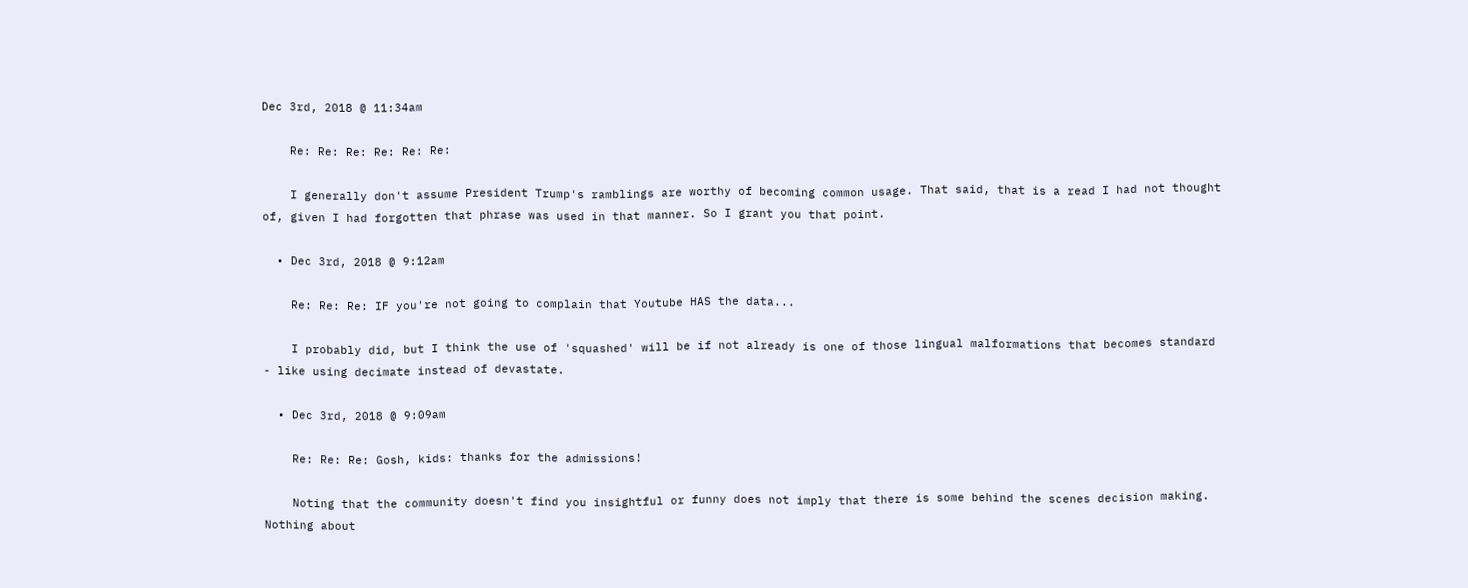Dec 3rd, 2018 @ 11:34am

    Re: Re: Re: Re: Re: Re:

    I generally don't assume President Trump's ramblings are worthy of becoming common usage. That said, that is a read I had not thought of, given I had forgotten that phrase was used in that manner. So I grant you that point.

  • Dec 3rd, 2018 @ 9:12am

    Re: Re: Re: IF you're not going to complain that Youtube HAS the data...

    I probably did, but I think the use of 'squashed' will be if not already is one of those lingual malformations that becomes standard - like using decimate instead of devastate.

  • Dec 3rd, 2018 @ 9:09am

    Re: Re: Re: Gosh, kids: thanks for the admissions!

    Noting that the community doesn't find you insightful or funny does not imply that there is some behind the scenes decision making. Nothing about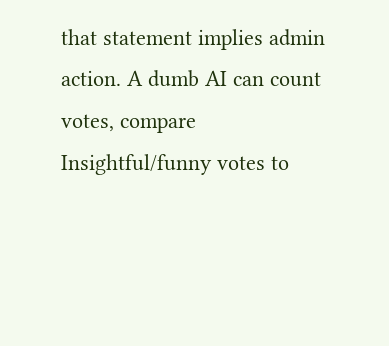that statement implies admin action. A dumb AI can count votes, compare Insightful/funny votes to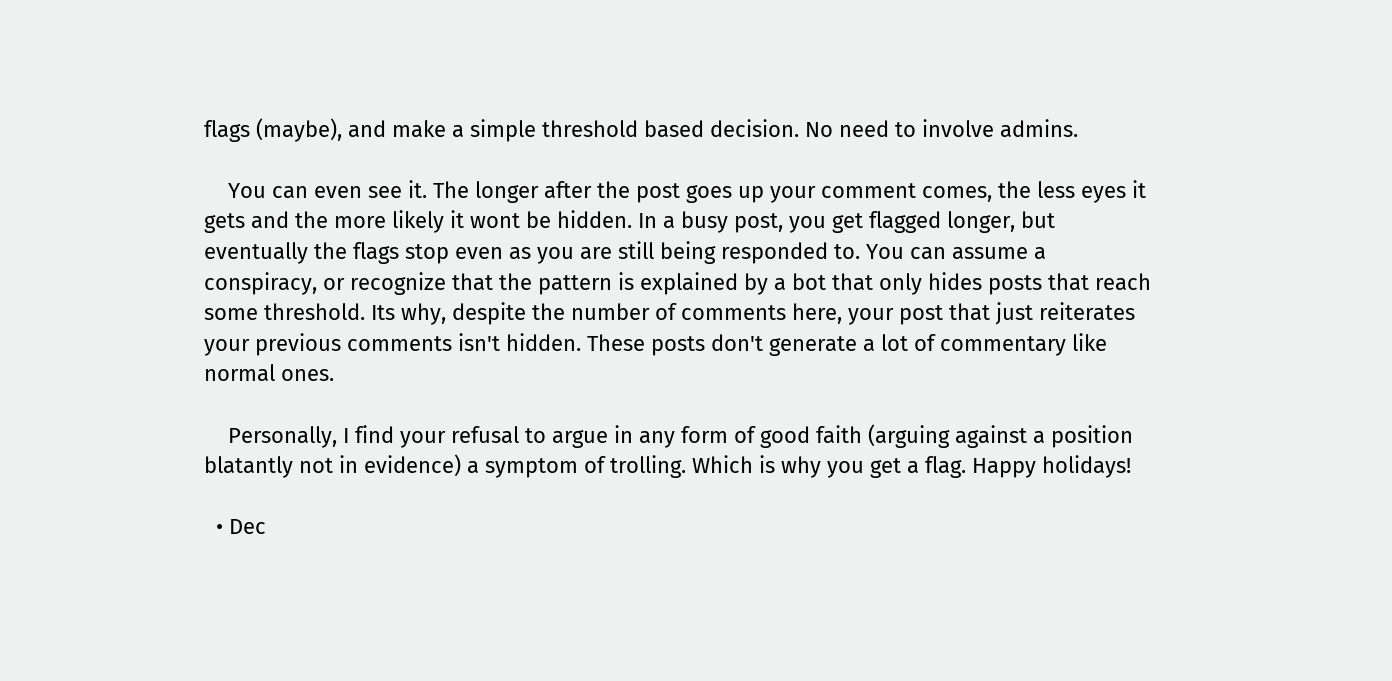flags (maybe), and make a simple threshold based decision. No need to involve admins.

    You can even see it. The longer after the post goes up your comment comes, the less eyes it gets and the more likely it wont be hidden. In a busy post, you get flagged longer, but eventually the flags stop even as you are still being responded to. You can assume a conspiracy, or recognize that the pattern is explained by a bot that only hides posts that reach some threshold. Its why, despite the number of comments here, your post that just reiterates your previous comments isn't hidden. These posts don't generate a lot of commentary like normal ones.

    Personally, I find your refusal to argue in any form of good faith (arguing against a position blatantly not in evidence) a symptom of trolling. Which is why you get a flag. Happy holidays!

  • Dec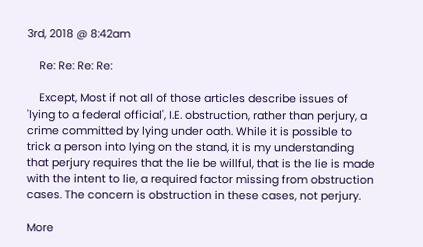3rd, 2018 @ 8:42am

    Re: Re: Re: Re:

    Except, Most if not all of those articles describe issues of 'lying to a federal official', I.E. obstruction, rather than perjury, a crime committed by lying under oath. While it is possible to trick a person into lying on the stand, it is my understanding that perjury requires that the lie be willful, that is the lie is made with the intent to lie, a required factor missing from obstruction cases. The concern is obstruction in these cases, not perjury.

More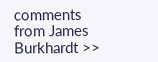comments from James Burkhardt >>